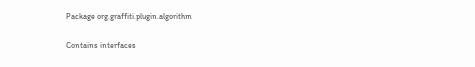Package org.graffiti.plugin.algorithm

Contains interfaces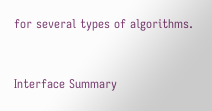for several types of algorithms.


Interface Summary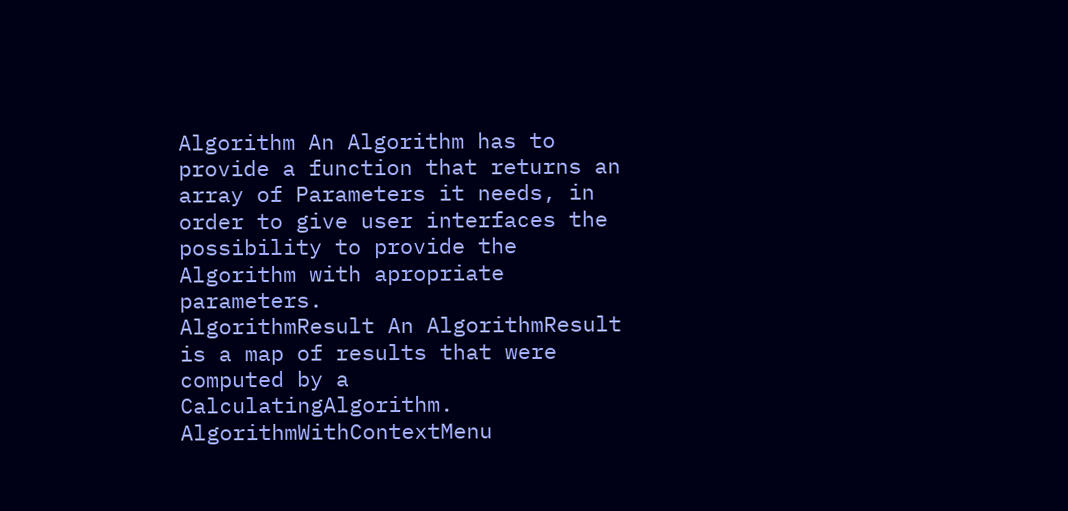Algorithm An Algorithm has to provide a function that returns an array of Parameters it needs, in order to give user interfaces the possibility to provide the Algorithm with apropriate parameters.
AlgorithmResult An AlgorithmResult is a map of results that were computed by a CalculatingAlgorithm.
AlgorithmWithContextMenu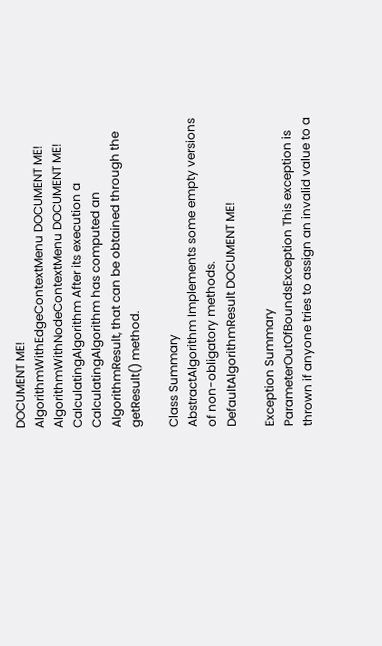DOCUMENT ME!
AlgorithmWithEdgeContextMenu DOCUMENT ME!
AlgorithmWithNodeContextMenu DOCUMENT ME!
CalculatingAlgorithm After its execution a CalculatingAlgorithm has computed an AlgorithmResult, that can be obtained through the getResult() method.

Class Summary
AbstractAlgorithm Implements some empty versions of non-obligatory methods.
DefaultAlgorithmResult DOCUMENT ME!

Exception Summary
ParameterOutOfBoundsException This exception is thrown if anyone tries to assign an invalid value to a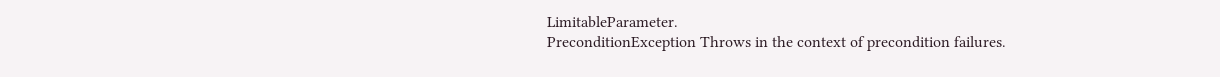LimitableParameter.
PreconditionException Throws in the context of precondition failures.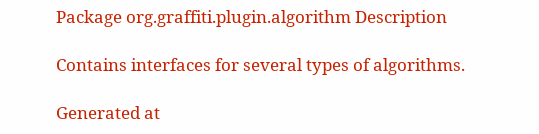Package org.graffiti.plugin.algorithm Description

Contains interfaces for several types of algorithms.

Generated at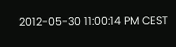2012-05-30 11:00:14 PM CEST